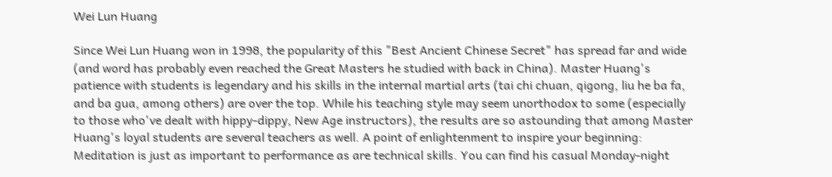Wei Lun Huang

Since Wei Lun Huang won in 1998, the popularity of this "Best Ancient Chinese Secret" has spread far and wide (and word has probably even reached the Great Masters he studied with back in China). Master Huang's patience with students is legendary and his skills in the internal martial arts (tai chi chuan, qigong, liu he ba fa, and ba gua, among others) are over the top. While his teaching style may seem unorthodox to some (especially to those who've dealt with hippy-dippy, New Age instructors), the results are so astounding that among Master Huang's loyal students are several teachers as well. A point of enlightenment to inspire your beginning: Meditation is just as important to performance as are technical skills. You can find his casual Monday-night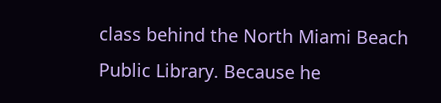class behind the North Miami Beach Public Library. Because he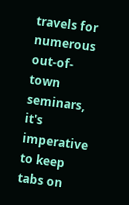travels for numerous out-of-town seminars, it's imperative to keep tabs on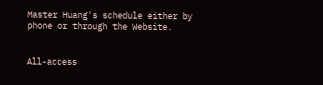Master Huang's schedule either by phone or through the Website.


All-access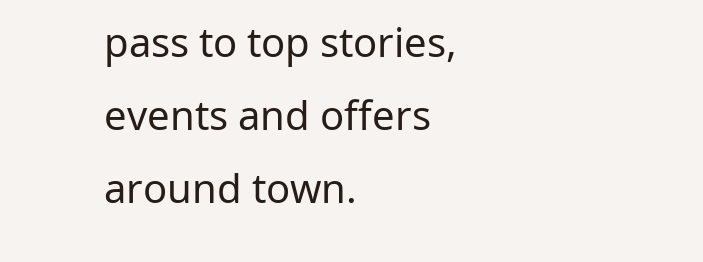pass to top stories, events and offers around town.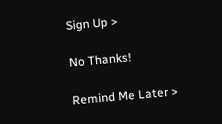Sign Up >

No Thanks!

Remind Me Later >